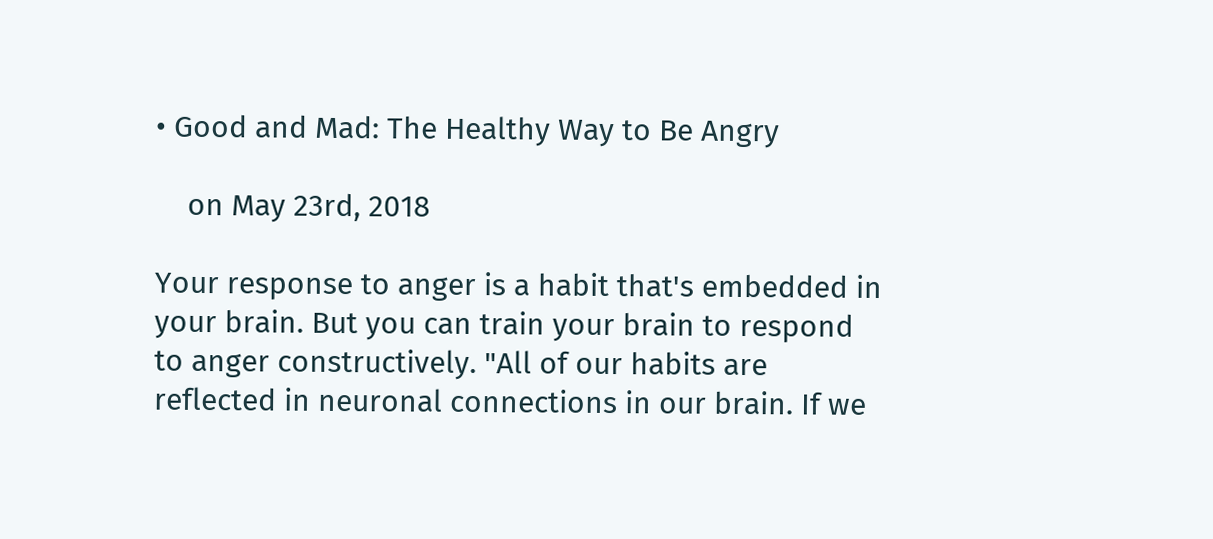• Good and Mad: The Healthy Way to Be Angry

    on May 23rd, 2018

Your response to anger is a habit that's embedded in your brain. But you can train your brain to respond to anger constructively. "All of our habits are reflected in neuronal connections in our brain. If we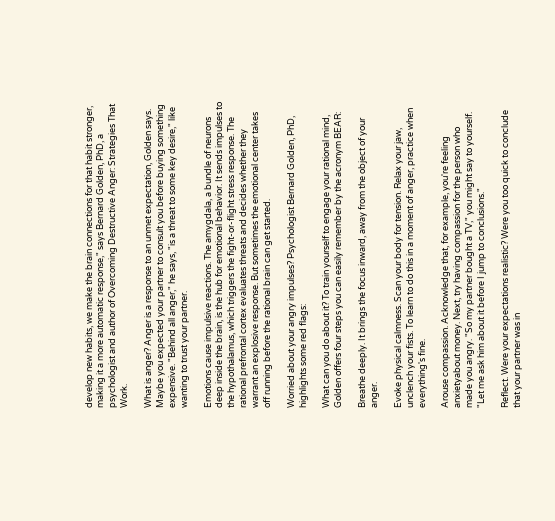develop new habits, we make the brain connections for that habit stronger, making it a more automatic response," says Bernard Golden, PhD, a psychologist and author of Overcoming Destructive Anger: Strategies That Work.

What is anger? Anger is a response to an unmet expectation, Golden says. Maybe you expected your partner to consult you before buying something expensive. "Behind all anger," he says, "is a threat to some key desire," like wanting to trust your partner.

Emotions cause impulsive reactions. The amygdala, a bundle of neurons deep inside the brain, is the hub for emotional behavior. It sends impulses to the hypothalamus, which triggers the fight-or-flight stress response. The rational prefrontal cortex evaluates threats and decides whether they warrant an explosive response. But sometimes the emotional center takes off running before the rational brain can get started.

Worried about your angry impulses? Psychologist Bernard Golden, PhD, highlights some red flags:

What can you do about it? To train yourself to engage your rational mind, Golden offers four steps you can easily remember by the acronym BEAR:

Breathe deeply. It brings the focus inward, away from the object of your anger.

Evoke physical calmness. Scan your body for tension. Relax your jaw, unclench your fists. To learn to do this in a moment of anger, practice when everything's fine.

Arouse compassion. Acknowledge that, for example, you're feeling anxietyabout money. Next, try having compassion for the person who made you angry. "So my partner bought a TV," you might say to yourself. "Let me ask him about it before I jump to conclusions."

Reflect. Were your expectations realistic? Were you too quick to conclude that your partner was in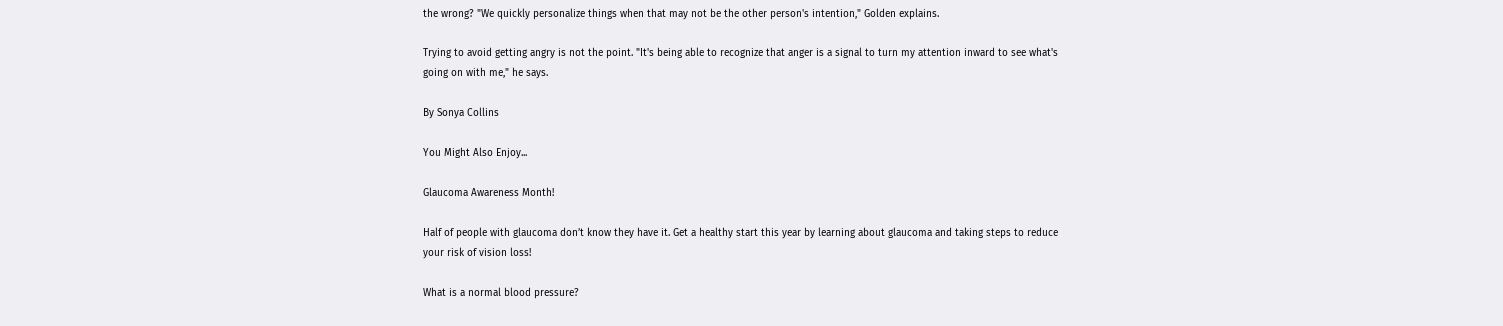the wrong? "We quickly personalize things when that may not be the other person's intention," Golden explains.

Trying to avoid getting angry is not the point. "It's being able to recognize that anger is a signal to turn my attention inward to see what's going on with me," he says.

By Sonya Collins

You Might Also Enjoy...

Glaucoma Awareness Month!

Half of people with glaucoma don’t know they have it. Get a healthy start this year by learning about glaucoma and taking steps to reduce your risk of vision loss!

What is a normal blood pressure?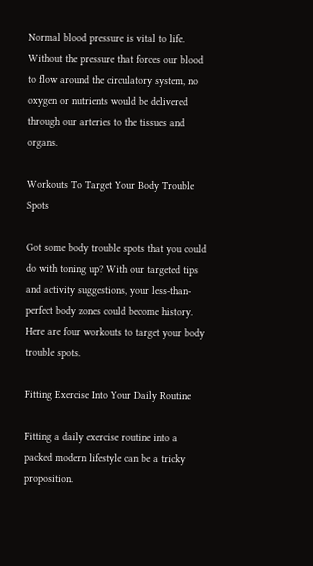Normal blood pressure is vital to life. Without the pressure that forces our blood to flow around the circulatory system, no oxygen or nutrients would be delivered through our arteries to the tissues and organs.

Workouts To Target Your Body Trouble Spots

Got some body trouble spots that you could do with toning up? With our targeted tips and activity suggestions, your less-than-perfect body zones could become history. Here are four workouts to target your body trouble spots.

Fitting Exercise Into Your Daily Routine

Fitting a daily exercise routine into a packed modern lifestyle can be a tricky proposition.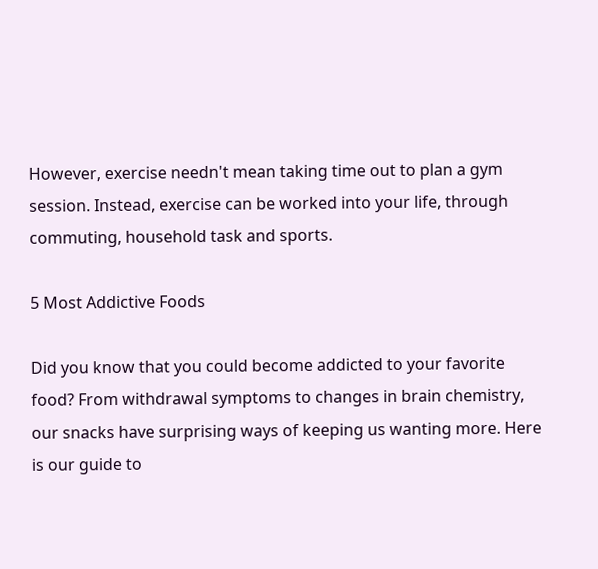However, exercise needn't mean taking time out to plan a gym session. Instead, exercise can be worked into your life, through commuting, household task and sports.

5 Most Addictive Foods

Did you know that you could become addicted to your favorite food? From withdrawal symptoms to changes in brain chemistry, our snacks have surprising ways of keeping us wanting more. Here is our guide to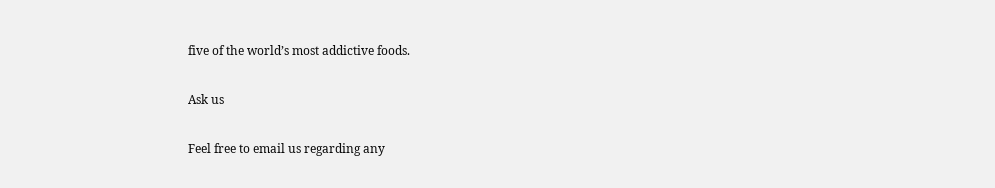five of the world’s most addictive foods.

Ask us

Feel free to email us regarding any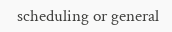scheduling or general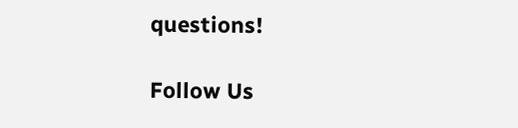questions!

Follow Us